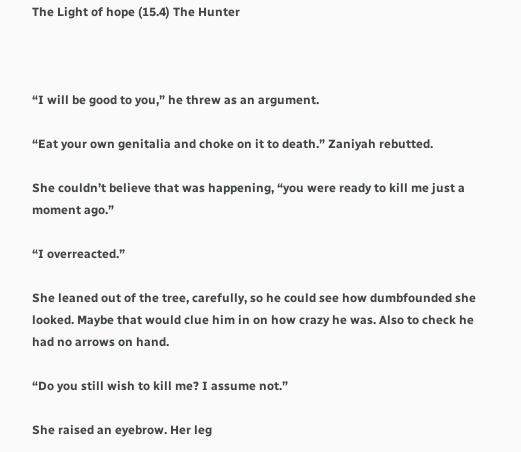The Light of hope (15.4) The Hunter



“I will be good to you,” he threw as an argument.

“Eat your own genitalia and choke on it to death.” Zaniyah rebutted.

She couldn’t believe that was happening, “you were ready to kill me just a moment ago.”

“I overreacted.”

She leaned out of the tree, carefully, so he could see how dumbfounded she looked. Maybe that would clue him in on how crazy he was. Also to check he had no arrows on hand.

“Do you still wish to kill me? I assume not.”

She raised an eyebrow. Her leg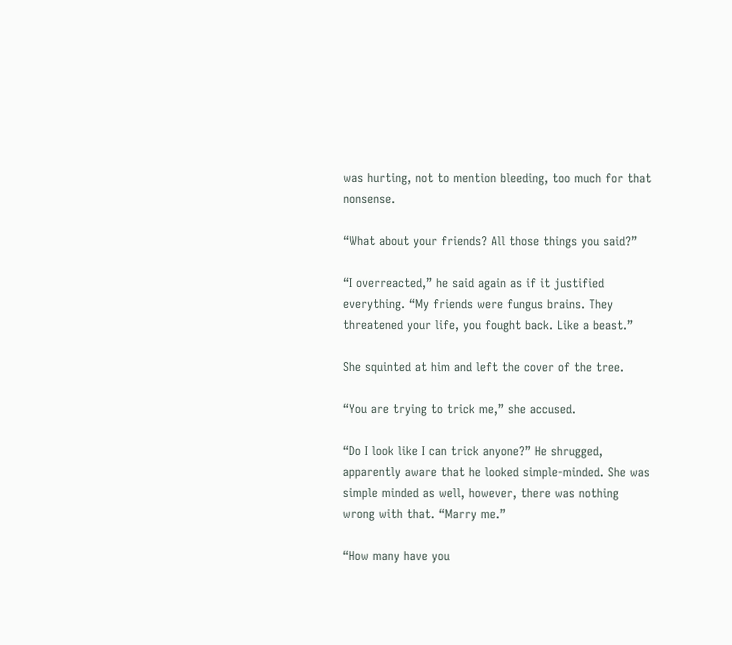was hurting, not to mention bleeding, too much for that nonsense.

“What about your friends? All those things you said?”

“I overreacted,” he said again as if it justified everything. “My friends were fungus brains. They threatened your life, you fought back. Like a beast.”

She squinted at him and left the cover of the tree.

“You are trying to trick me,” she accused.

“Do I look like I can trick anyone?” He shrugged, apparently aware that he looked simple-minded. She was simple minded as well, however, there was nothing wrong with that. “Marry me.”

“How many have you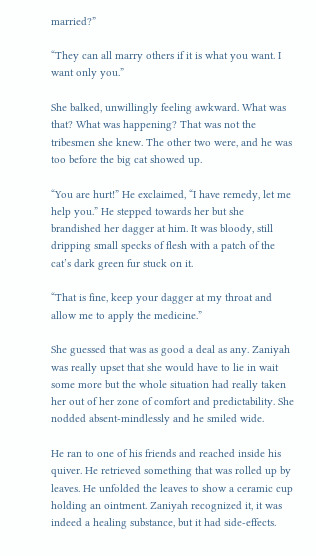married?”

“They can all marry others if it is what you want. I want only you.”

She balked, unwillingly feeling awkward. What was that? What was happening? That was not the tribesmen she knew. The other two were, and he was too before the big cat showed up.

“You are hurt!” He exclaimed, “I have remedy, let me help you.” He stepped towards her but she brandished her dagger at him. It was bloody, still dripping small specks of flesh with a patch of the cat’s dark green fur stuck on it.

“That is fine, keep your dagger at my throat and allow me to apply the medicine.”

She guessed that was as good a deal as any. Zaniyah was really upset that she would have to lie in wait some more but the whole situation had really taken her out of her zone of comfort and predictability. She nodded absent-mindlessly and he smiled wide.

He ran to one of his friends and reached inside his quiver. He retrieved something that was rolled up by leaves. He unfolded the leaves to show a ceramic cup holding an ointment. Zaniyah recognized it, it was indeed a healing substance, but it had side-effects.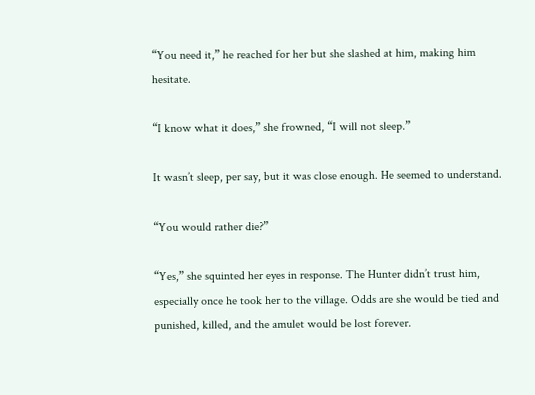“You need it,” he reached for her but she slashed at him, making him hesitate.

“I know what it does,” she frowned, “I will not sleep.”

It wasn’t sleep, per say, but it was close enough. He seemed to understand.

“You would rather die?”

“Yes,” she squinted her eyes in response. The Hunter didn’t trust him, especially once he took her to the village. Odds are she would be tied and punished, killed, and the amulet would be lost forever.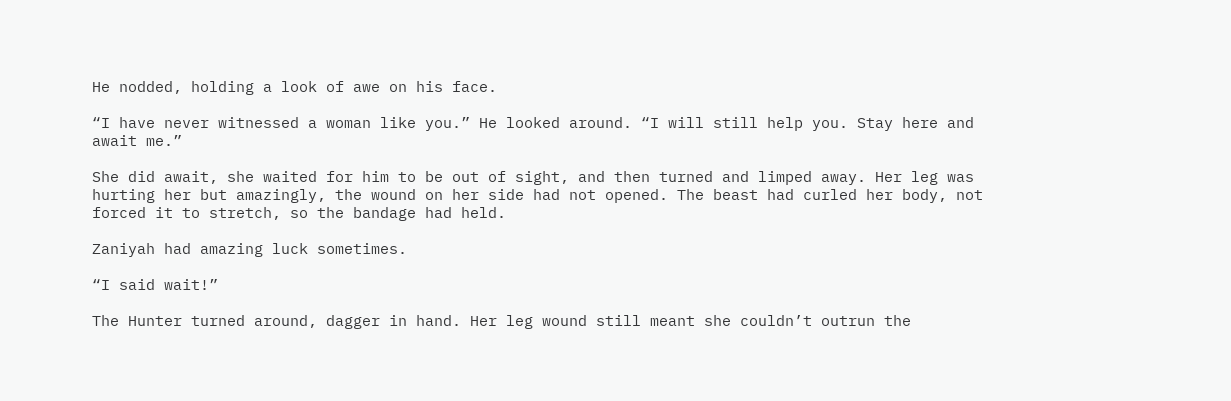He nodded, holding a look of awe on his face.

“I have never witnessed a woman like you.” He looked around. “I will still help you. Stay here and await me.”

She did await, she waited for him to be out of sight, and then turned and limped away. Her leg was hurting her but amazingly, the wound on her side had not opened. The beast had curled her body, not forced it to stretch, so the bandage had held.

Zaniyah had amazing luck sometimes.

“I said wait!”

The Hunter turned around, dagger in hand. Her leg wound still meant she couldn’t outrun the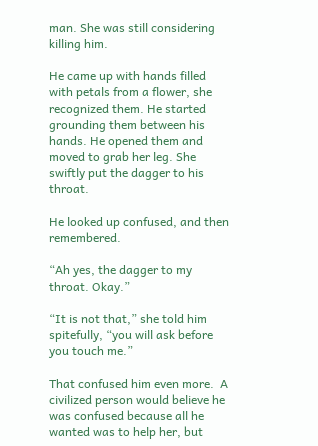man. She was still considering killing him.

He came up with hands filled with petals from a flower, she recognized them. He started grounding them between his hands. He opened them and moved to grab her leg. She swiftly put the dagger to his throat.

He looked up confused, and then remembered.

“Ah yes, the dagger to my throat. Okay.”

“It is not that,” she told him spitefully, “you will ask before you touch me.”

That confused him even more.  A civilized person would believe he was confused because all he wanted was to help her, but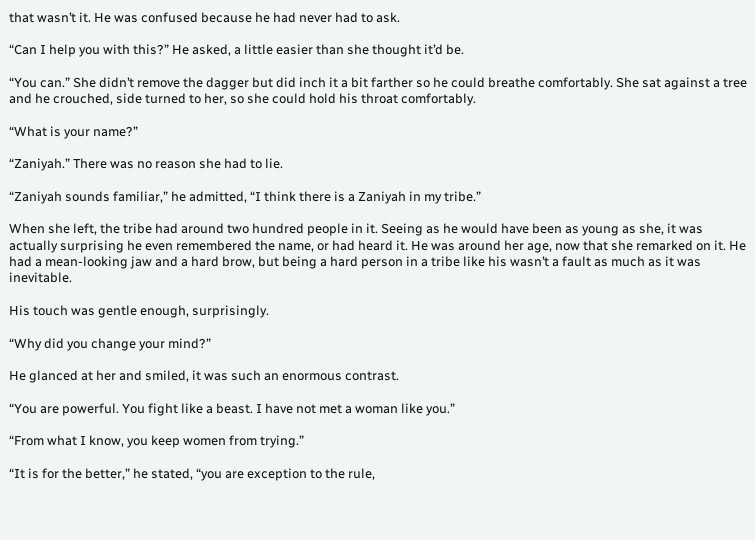that wasn’t it. He was confused because he had never had to ask.

“Can I help you with this?” He asked, a little easier than she thought it’d be.

“You can.” She didn’t remove the dagger but did inch it a bit farther so he could breathe comfortably. She sat against a tree and he crouched, side turned to her, so she could hold his throat comfortably.

“What is your name?”

“Zaniyah.” There was no reason she had to lie.

“Zaniyah sounds familiar,” he admitted, “I think there is a Zaniyah in my tribe.”

When she left, the tribe had around two hundred people in it. Seeing as he would have been as young as she, it was actually surprising he even remembered the name, or had heard it. He was around her age, now that she remarked on it. He had a mean-looking jaw and a hard brow, but being a hard person in a tribe like his wasn’t a fault as much as it was inevitable.

His touch was gentle enough, surprisingly.

“Why did you change your mind?”

He glanced at her and smiled, it was such an enormous contrast.

“You are powerful. You fight like a beast. I have not met a woman like you.”

“From what I know, you keep women from trying.”

“It is for the better,” he stated, “you are exception to the rule,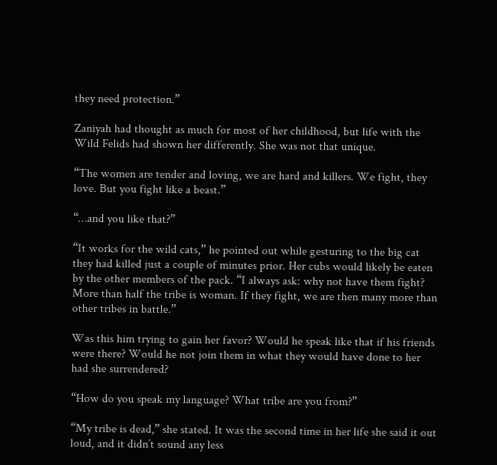they need protection.”

Zaniyah had thought as much for most of her childhood, but life with the Wild Felids had shown her differently. She was not that unique.

“The women are tender and loving, we are hard and killers. We fight, they love. But you fight like a beast.”

“…and you like that?”

“It works for the wild cats,” he pointed out while gesturing to the big cat they had killed just a couple of minutes prior. Her cubs would likely be eaten by the other members of the pack. “I always ask: why not have them fight? More than half the tribe is woman. If they fight, we are then many more than other tribes in battle.”

Was this him trying to gain her favor? Would he speak like that if his friends were there? Would he not join them in what they would have done to her had she surrendered?

“How do you speak my language? What tribe are you from?”

“My tribe is dead,” she stated. It was the second time in her life she said it out loud, and it didn’t sound any less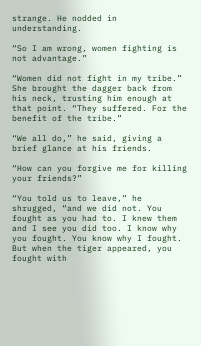strange. He nodded in understanding.

“So I am wrong, women fighting is not advantage.”

“Women did not fight in my tribe.” She brought the dagger back from his neck, trusting him enough at that point. “They suffered. For the benefit of the tribe.”

“We all do,” he said, giving a brief glance at his friends.

“How can you forgive me for killing your friends?”

“You told us to leave,” he shrugged, “and we did not. You fought as you had to. I knew them and I see you did too. I know why you fought. You know why I fought. But when the tiger appeared, you fought with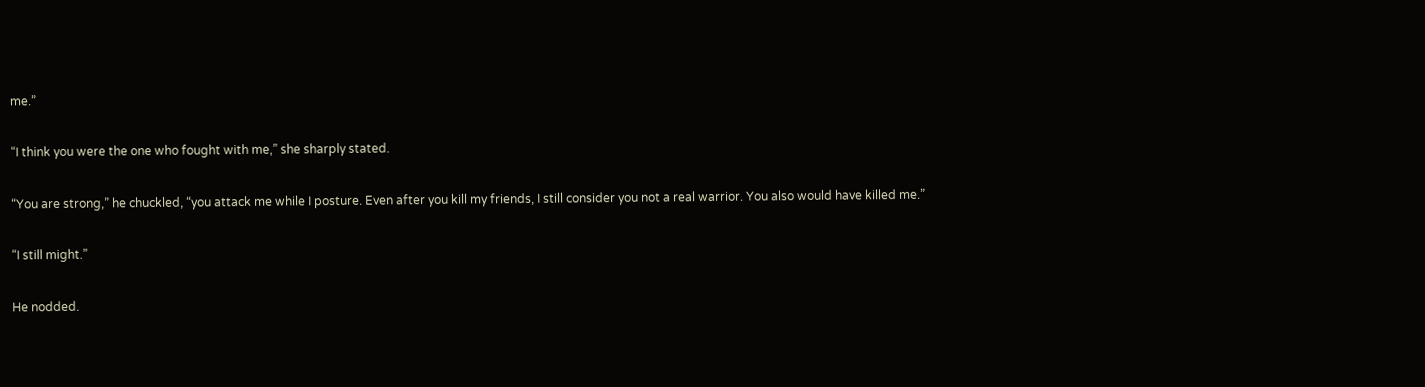me.”

“I think you were the one who fought with me,” she sharply stated.

“You are strong,” he chuckled, “you attack me while I posture. Even after you kill my friends, I still consider you not a real warrior. You also would have killed me.”

“I still might.”

He nodded.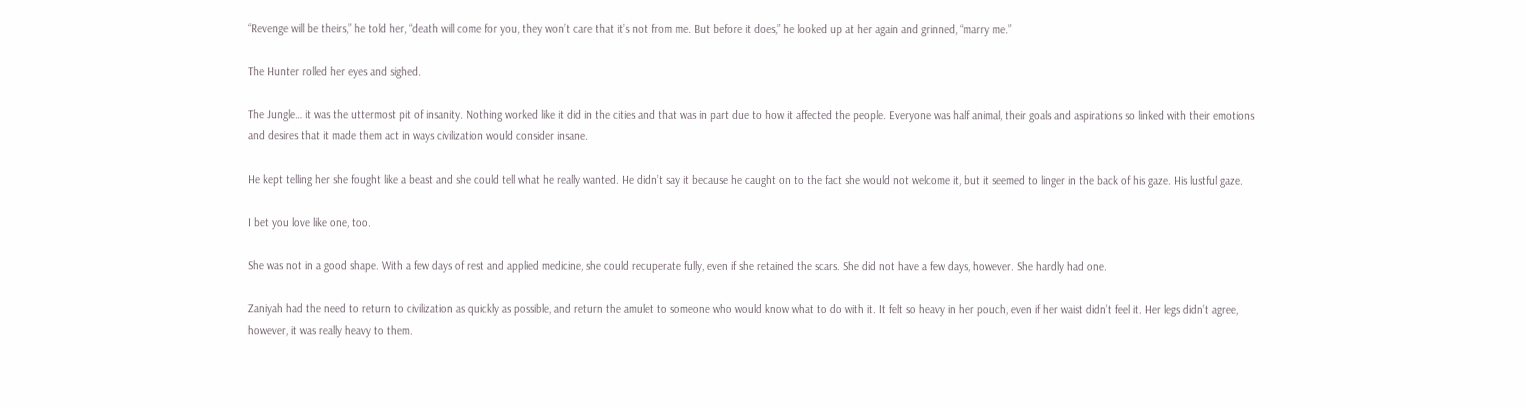“Revenge will be theirs,” he told her, “death will come for you, they won’t care that it’s not from me. But before it does,” he looked up at her again and grinned, “marry me.”

The Hunter rolled her eyes and sighed.

The Jungle… it was the uttermost pit of insanity. Nothing worked like it did in the cities and that was in part due to how it affected the people. Everyone was half animal, their goals and aspirations so linked with their emotions and desires that it made them act in ways civilization would consider insane.

He kept telling her she fought like a beast and she could tell what he really wanted. He didn’t say it because he caught on to the fact she would not welcome it, but it seemed to linger in the back of his gaze. His lustful gaze.

I bet you love like one, too.

She was not in a good shape. With a few days of rest and applied medicine, she could recuperate fully, even if she retained the scars. She did not have a few days, however. She hardly had one.

Zaniyah had the need to return to civilization as quickly as possible, and return the amulet to someone who would know what to do with it. It felt so heavy in her pouch, even if her waist didn’t feel it. Her legs didn’t agree, however, it was really heavy to them.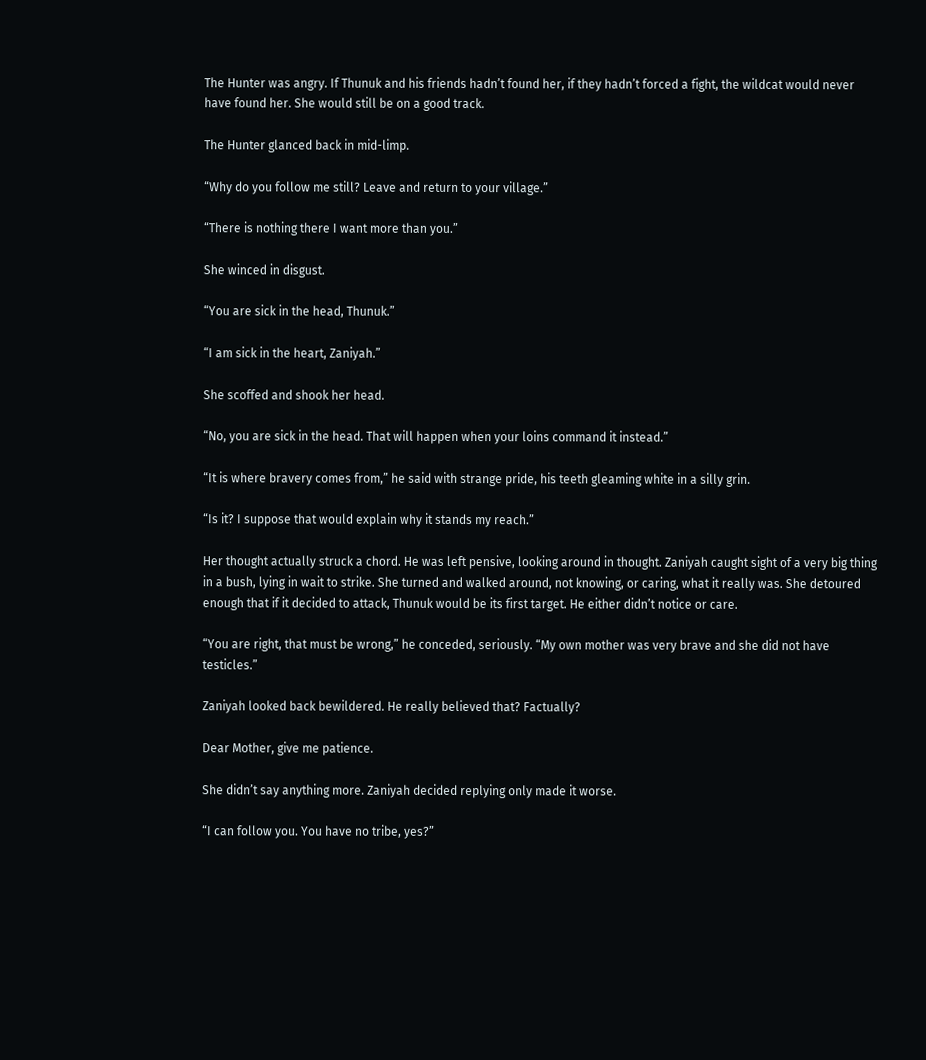The Hunter was angry. If Thunuk and his friends hadn’t found her, if they hadn’t forced a fight, the wildcat would never have found her. She would still be on a good track.

The Hunter glanced back in mid-limp.

“Why do you follow me still? Leave and return to your village.”

“There is nothing there I want more than you.”

She winced in disgust.

“You are sick in the head, Thunuk.”

“I am sick in the heart, Zaniyah.”

She scoffed and shook her head.

“No, you are sick in the head. That will happen when your loins command it instead.”

“It is where bravery comes from,” he said with strange pride, his teeth gleaming white in a silly grin.

“Is it? I suppose that would explain why it stands my reach.”

Her thought actually struck a chord. He was left pensive, looking around in thought. Zaniyah caught sight of a very big thing in a bush, lying in wait to strike. She turned and walked around, not knowing, or caring, what it really was. She detoured enough that if it decided to attack, Thunuk would be its first target. He either didn’t notice or care.

“You are right, that must be wrong,” he conceded, seriously. “My own mother was very brave and she did not have testicles.”

Zaniyah looked back bewildered. He really believed that? Factually?

Dear Mother, give me patience.

She didn’t say anything more. Zaniyah decided replying only made it worse.

“I can follow you. You have no tribe, yes?”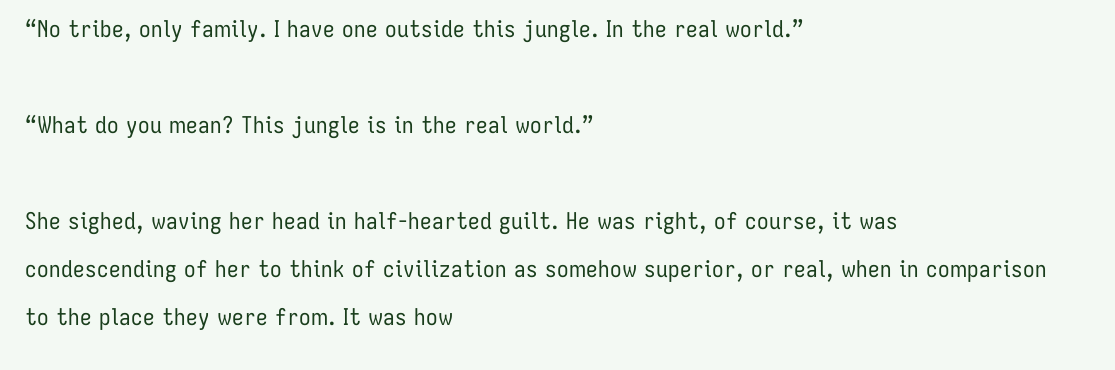“No tribe, only family. I have one outside this jungle. In the real world.”

“What do you mean? This jungle is in the real world.”

She sighed, waving her head in half-hearted guilt. He was right, of course, it was condescending of her to think of civilization as somehow superior, or real, when in comparison to the place they were from. It was how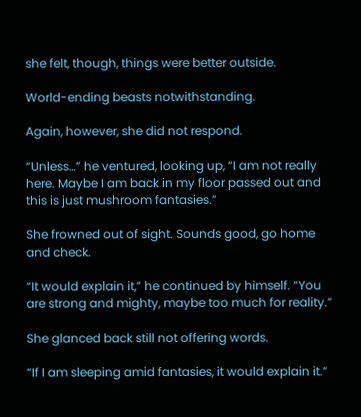she felt, though, things were better outside.

World-ending beasts notwithstanding.

Again, however, she did not respond.

“Unless…” he ventured, looking up, “I am not really here. Maybe I am back in my floor passed out and this is just mushroom fantasies.”

She frowned out of sight. Sounds good, go home and check.

“It would explain it,” he continued by himself. “You are strong and mighty, maybe too much for reality.”

She glanced back still not offering words.

“If I am sleeping amid fantasies, it would explain it.”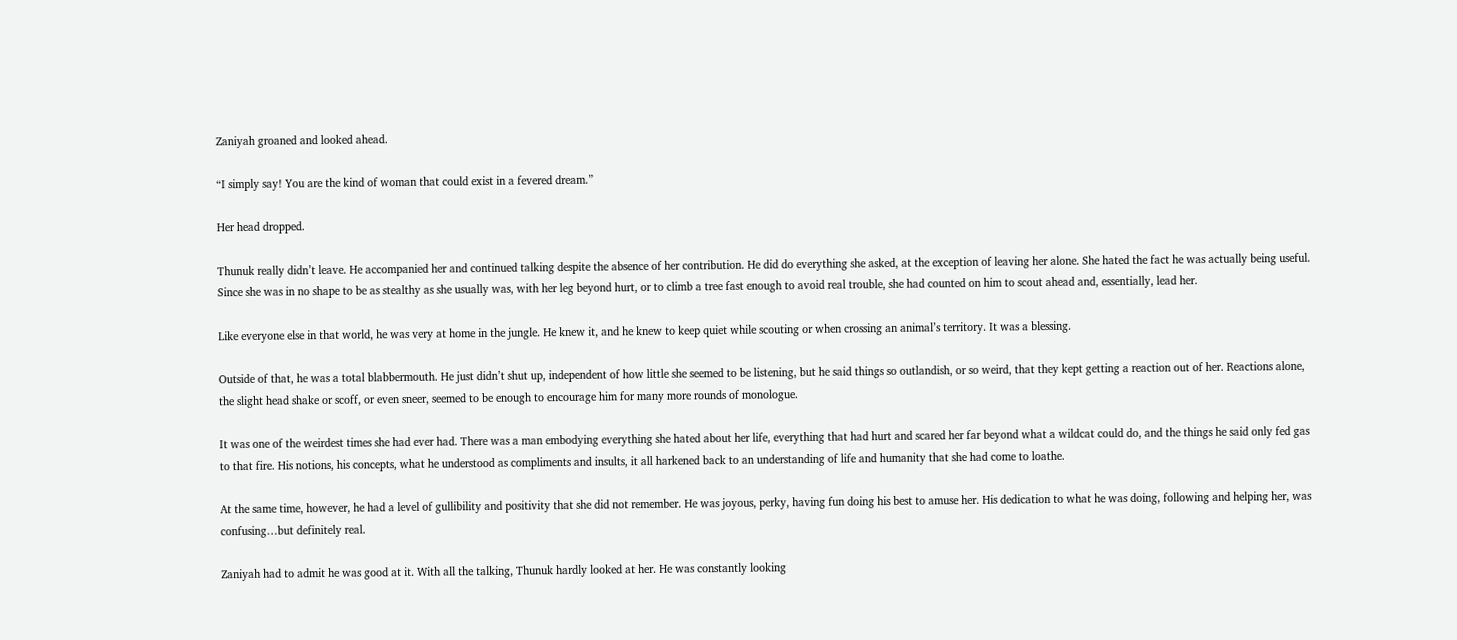Zaniyah groaned and looked ahead.

“I simply say! You are the kind of woman that could exist in a fevered dream.”

Her head dropped.

Thunuk really didn’t leave. He accompanied her and continued talking despite the absence of her contribution. He did do everything she asked, at the exception of leaving her alone. She hated the fact he was actually being useful. Since she was in no shape to be as stealthy as she usually was, with her leg beyond hurt, or to climb a tree fast enough to avoid real trouble, she had counted on him to scout ahead and, essentially, lead her.

Like everyone else in that world, he was very at home in the jungle. He knew it, and he knew to keep quiet while scouting or when crossing an animal’s territory. It was a blessing.

Outside of that, he was a total blabbermouth. He just didn’t shut up, independent of how little she seemed to be listening, but he said things so outlandish, or so weird, that they kept getting a reaction out of her. Reactions alone, the slight head shake or scoff, or even sneer, seemed to be enough to encourage him for many more rounds of monologue.

It was one of the weirdest times she had ever had. There was a man embodying everything she hated about her life, everything that had hurt and scared her far beyond what a wildcat could do, and the things he said only fed gas to that fire. His notions, his concepts, what he understood as compliments and insults, it all harkened back to an understanding of life and humanity that she had come to loathe.

At the same time, however, he had a level of gullibility and positivity that she did not remember. He was joyous, perky, having fun doing his best to amuse her. His dedication to what he was doing, following and helping her, was confusing…but definitely real.

Zaniyah had to admit he was good at it. With all the talking, Thunuk hardly looked at her. He was constantly looking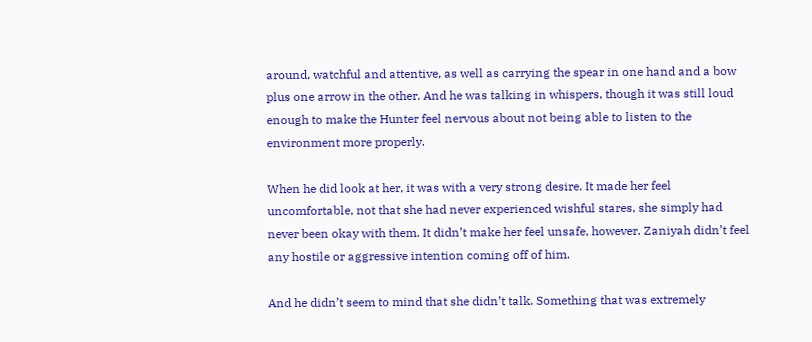around, watchful and attentive, as well as carrying the spear in one hand and a bow plus one arrow in the other. And he was talking in whispers, though it was still loud enough to make the Hunter feel nervous about not being able to listen to the environment more properly.

When he did look at her, it was with a very strong desire. It made her feel uncomfortable, not that she had never experienced wishful stares, she simply had never been okay with them. It didn’t make her feel unsafe, however. Zaniyah didn’t feel any hostile or aggressive intention coming off of him.

And he didn’t seem to mind that she didn’t talk. Something that was extremely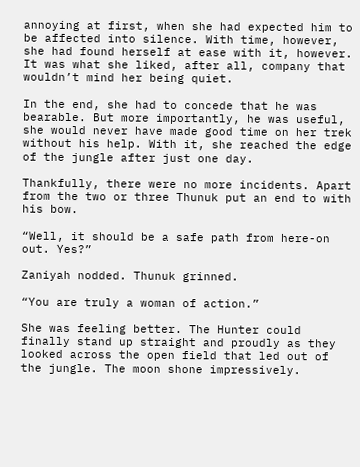annoying at first, when she had expected him to be affected into silence. With time, however, she had found herself at ease with it, however. It was what she liked, after all, company that wouldn’t mind her being quiet.

In the end, she had to concede that he was bearable. But more importantly, he was useful, she would never have made good time on her trek without his help. With it, she reached the edge of the jungle after just one day.

Thankfully, there were no more incidents. Apart from the two or three Thunuk put an end to with his bow.

“Well, it should be a safe path from here-on out. Yes?”

Zaniyah nodded. Thunuk grinned.

“You are truly a woman of action.”

She was feeling better. The Hunter could finally stand up straight and proudly as they looked across the open field that led out of the jungle. The moon shone impressively.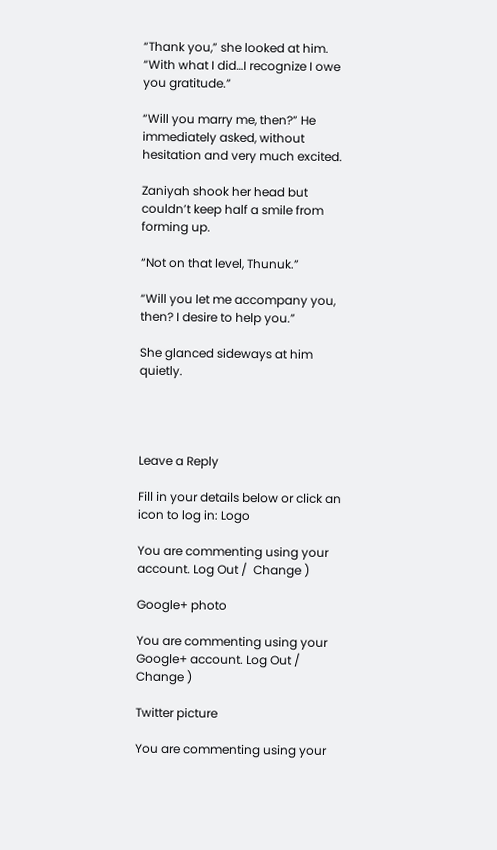“Thank you,” she looked at him. “With what I did…I recognize I owe you gratitude.”

“Will you marry me, then?” He immediately asked, without hesitation and very much excited.

Zaniyah shook her head but couldn’t keep half a smile from forming up.

“Not on that level, Thunuk.”

“Will you let me accompany you, then? I desire to help you.”

She glanced sideways at him quietly.




Leave a Reply

Fill in your details below or click an icon to log in: Logo

You are commenting using your account. Log Out /  Change )

Google+ photo

You are commenting using your Google+ account. Log Out /  Change )

Twitter picture

You are commenting using your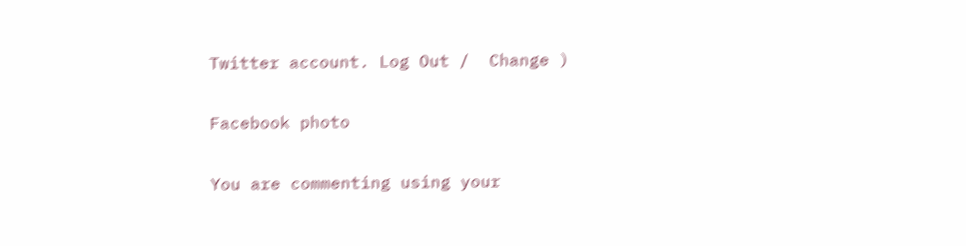Twitter account. Log Out /  Change )

Facebook photo

You are commenting using your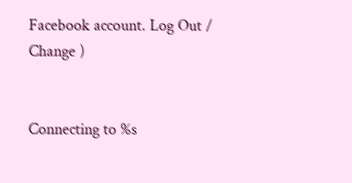Facebook account. Log Out /  Change )


Connecting to %s